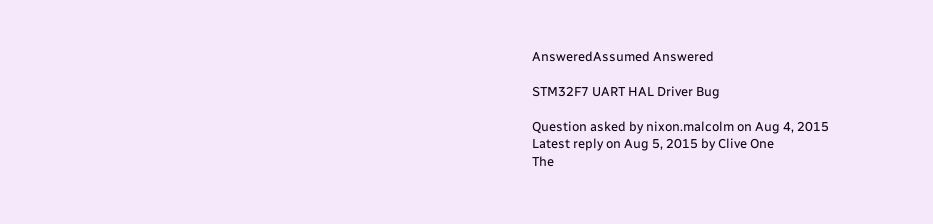AnsweredAssumed Answered

STM32F7 UART HAL Driver Bug

Question asked by nixon.malcolm on Aug 4, 2015
Latest reply on Aug 5, 2015 by Clive One
The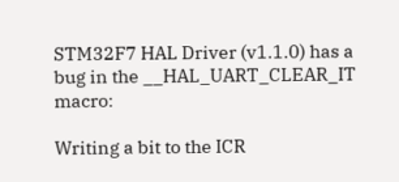STM32F7 HAL Driver (v1.1.0) has a bug in the __HAL_UART_CLEAR_IT macro:

Writing a bit to the ICR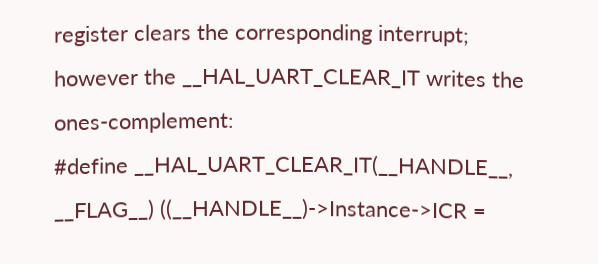register clears the corresponding interrupt; however the __HAL_UART_CLEAR_IT writes the ones-complement:
#define __HAL_UART_CLEAR_IT(__HANDLE__, __FLAG__) ((__HANDLE__)->Instance->ICR =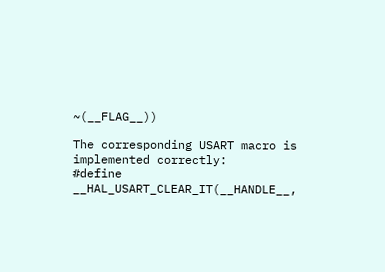~(__FLAG__))

The corresponding USART macro is implemented correctly:
#define __HAL_USART_CLEAR_IT(__HANDLE__,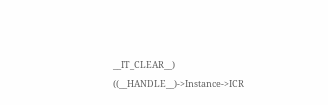__IT_CLEAR__) ((__HANDLE__)->Instance->ICR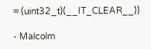= (uint32_t)(__IT_CLEAR__))

- Malcolm